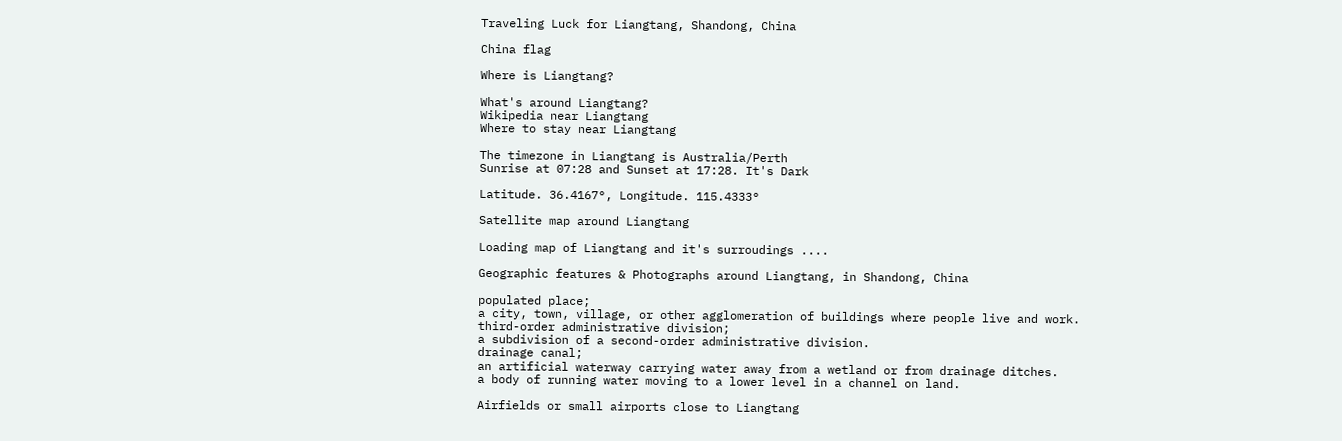Traveling Luck for Liangtang, Shandong, China

China flag

Where is Liangtang?

What's around Liangtang?
Wikipedia near Liangtang
Where to stay near Liangtang

The timezone in Liangtang is Australia/Perth
Sunrise at 07:28 and Sunset at 17:28. It's Dark

Latitude. 36.4167°, Longitude. 115.4333°

Satellite map around Liangtang

Loading map of Liangtang and it's surroudings ....

Geographic features & Photographs around Liangtang, in Shandong, China

populated place;
a city, town, village, or other agglomeration of buildings where people live and work.
third-order administrative division;
a subdivision of a second-order administrative division.
drainage canal;
an artificial waterway carrying water away from a wetland or from drainage ditches.
a body of running water moving to a lower level in a channel on land.

Airfields or small airports close to Liangtang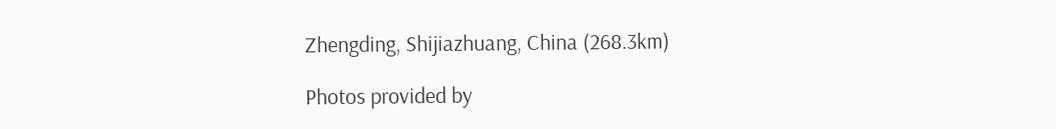Zhengding, Shijiazhuang, China (268.3km)

Photos provided by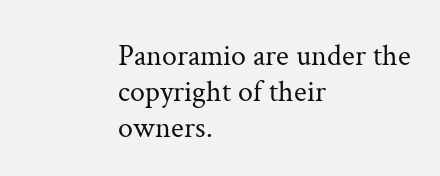Panoramio are under the copyright of their owners.